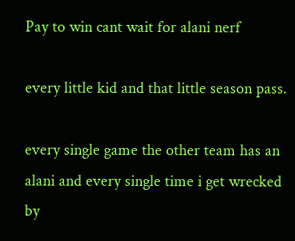Pay to win cant wait for alani nerf

every little kid and that little season pass.

every single game the other team has an alani and every single time i get wrecked by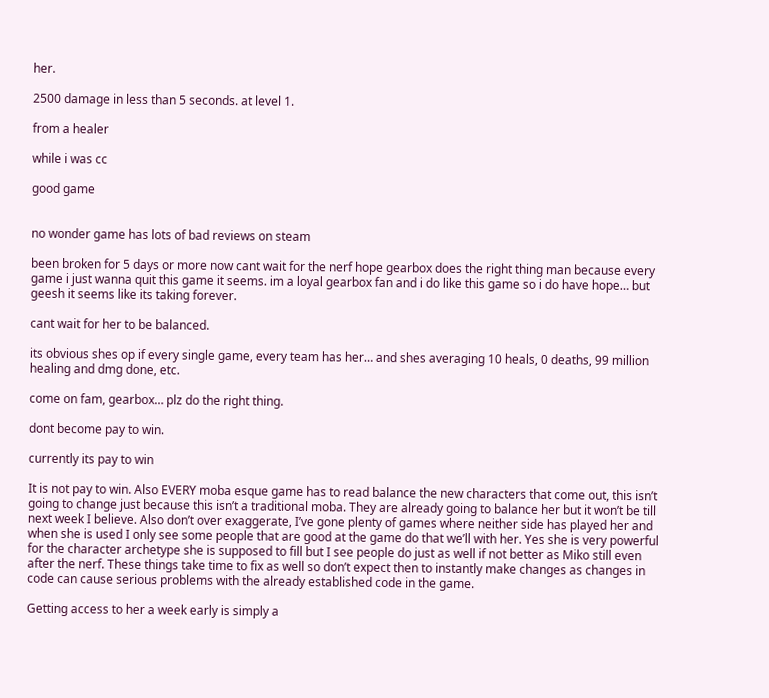her.

2500 damage in less than 5 seconds. at level 1.

from a healer

while i was cc

good game


no wonder game has lots of bad reviews on steam

been broken for 5 days or more now cant wait for the nerf hope gearbox does the right thing man because every game i just wanna quit this game it seems. im a loyal gearbox fan and i do like this game so i do have hope… but geesh it seems like its taking forever.

cant wait for her to be balanced.

its obvious shes op if every single game, every team has her… and shes averaging 10 heals, 0 deaths, 99 million healing and dmg done, etc.

come on fam, gearbox… plz do the right thing.

dont become pay to win.

currently its pay to win

It is not pay to win. Also EVERY moba esque game has to read balance the new characters that come out, this isn’t going to change just because this isn’t a traditional moba. They are already going to balance her but it won’t be till next week I believe. Also don’t over exaggerate, I’ve gone plenty of games where neither side has played her and when she is used I only see some people that are good at the game do that we’ll with her. Yes she is very powerful for the character archetype she is supposed to fill but I see people do just as well if not better as Miko still even after the nerf. These things take time to fix as well so don’t expect then to instantly make changes as changes in code can cause serious problems with the already established code in the game.

Getting access to her a week early is simply a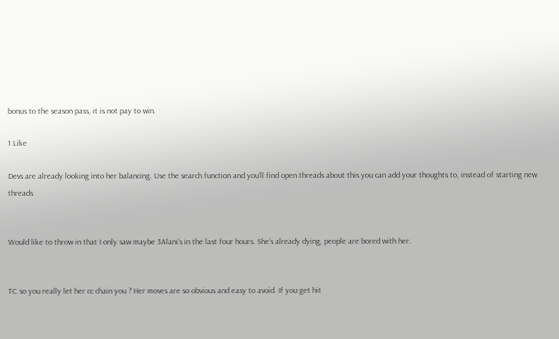bonus to the season pass, it is not pay to win.

1 Like

Devs are already looking into her balancing. Use the search function and you’ll find open threads about this you can add your thoughts to, instead of starting new threads


Would like to throw in that I only saw maybe 3Alani’s in the last four hours. She’s already dying, people are bored with her.


TC so you really let her cc chain you ? Her moves are so obvious and easy to avoid. If you get hit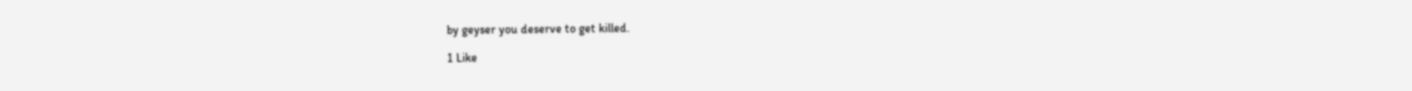by geyser you deserve to get killed.

1 Like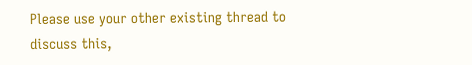Please use your other existing thread to discuss this,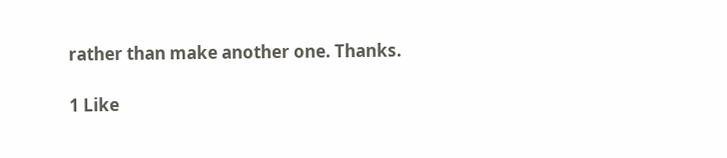rather than make another one. Thanks.

1 Like